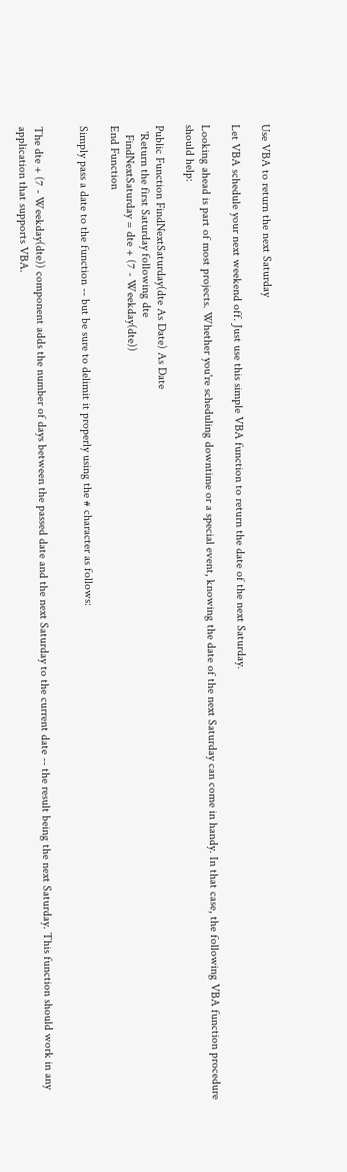Use VBA to return the next Saturday

Let VBA schedule your next weekend off. Just use this simple VBA function to return the date of the next Saturday.

Looking ahead is part of most projects. Whether you're scheduling downtime or a special event, knowing the date of the next Saturday can come in handy. In that case, the following VBA function procedure should help:

Public Function FindNextSaturday(dte As Date) As Date
  'Return the first Saturday following dte
   FindNextSaturday = dte + (7 - Weekday(dte))
End Function

Simply pass a date to the function -- but be sure to delimit it properly using the # character as follows:


The dte + (7 - Weekday(dte)) component adds the number of days between the passed date and the next Saturday to the current date -- the result being the next Saturday. This function should work in any application that supports VBA.